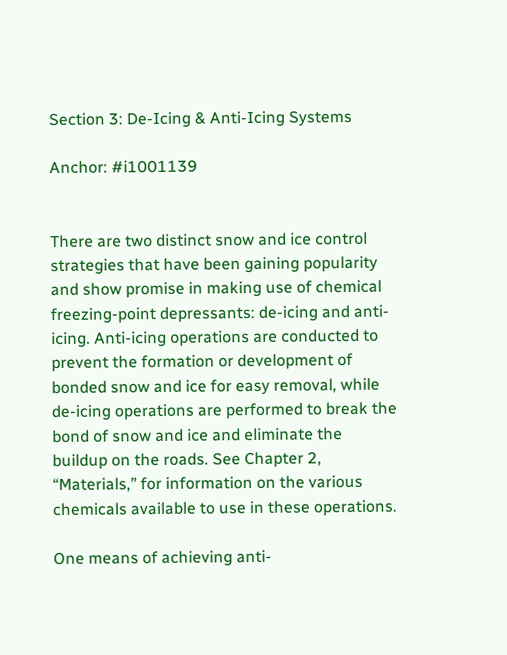Section 3: De-Icing & Anti-Icing Systems

Anchor: #i1001139


There are two distinct snow and ice control strategies that have been gaining popularity and show promise in making use of chemical freezing-point depressants: de-icing and anti-icing. Anti-icing operations are conducted to prevent the formation or development of bonded snow and ice for easy removal, while de-icing operations are performed to break the bond of snow and ice and eliminate the buildup on the roads. See Chapter 2, “Materials,” for information on the various chemicals available to use in these operations.

One means of achieving anti-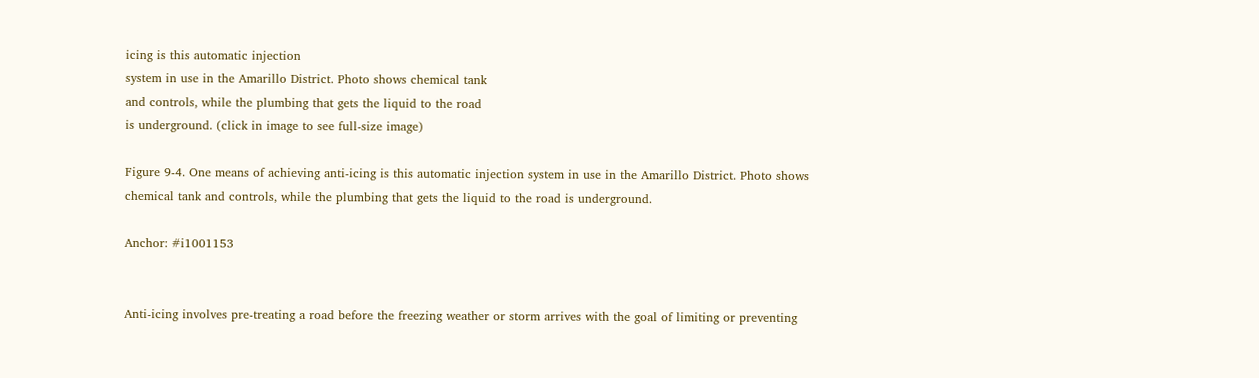icing is this automatic injection
system in use in the Amarillo District. Photo shows chemical tank
and controls, while the plumbing that gets the liquid to the road
is underground. (click in image to see full-size image)

Figure 9-4. One means of achieving anti-icing is this automatic injection system in use in the Amarillo District. Photo shows chemical tank and controls, while the plumbing that gets the liquid to the road is underground.

Anchor: #i1001153


Anti-icing involves pre-treating a road before the freezing weather or storm arrives with the goal of limiting or preventing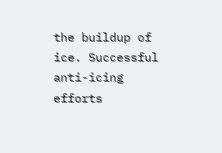the buildup of ice. Successful anti-icing efforts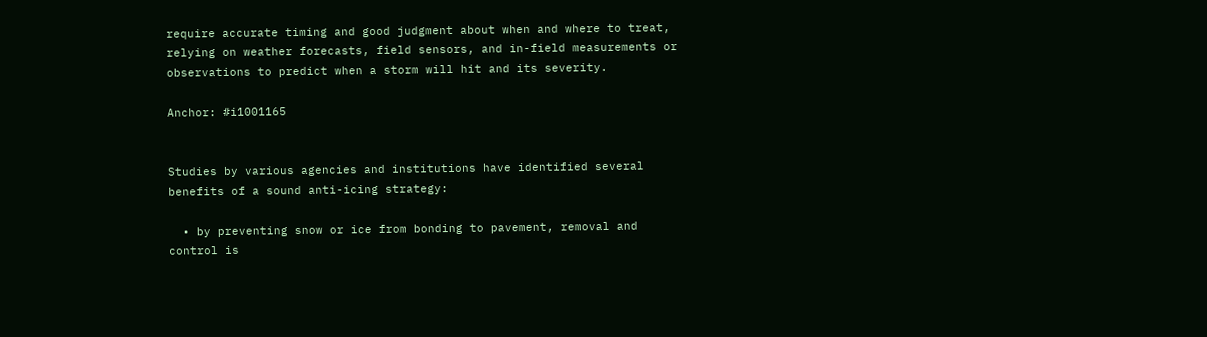require accurate timing and good judgment about when and where to treat, relying on weather forecasts, field sensors, and in-field measurements or observations to predict when a storm will hit and its severity.

Anchor: #i1001165


Studies by various agencies and institutions have identified several benefits of a sound anti-icing strategy:

  • by preventing snow or ice from bonding to pavement, removal and control is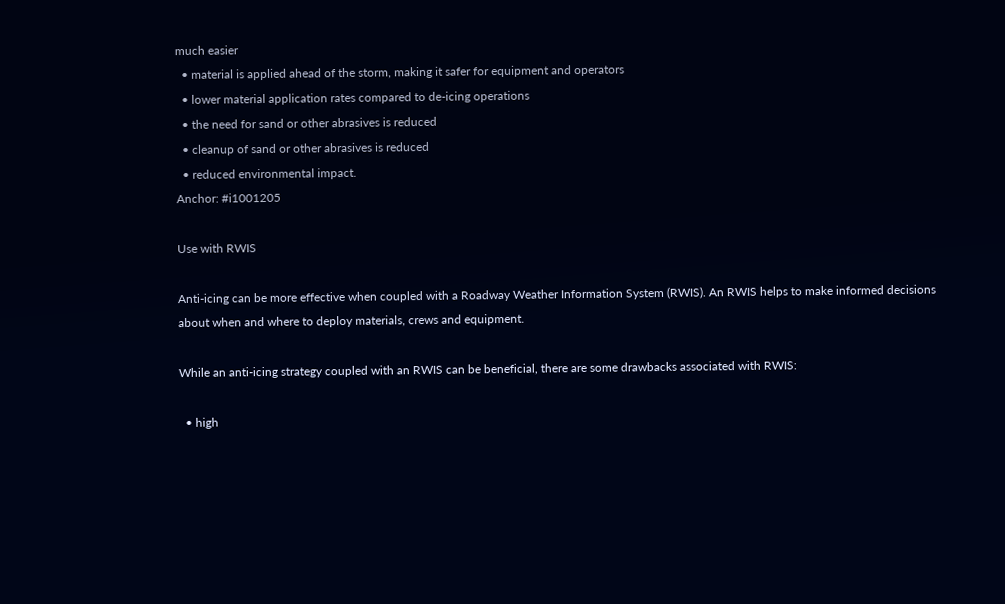much easier
  • material is applied ahead of the storm, making it safer for equipment and operators
  • lower material application rates compared to de-icing operations
  • the need for sand or other abrasives is reduced
  • cleanup of sand or other abrasives is reduced
  • reduced environmental impact.
Anchor: #i1001205

Use with RWIS

Anti-icing can be more effective when coupled with a Roadway Weather Information System (RWIS). An RWIS helps to make informed decisions about when and where to deploy materials, crews and equipment.

While an anti-icing strategy coupled with an RWIS can be beneficial, there are some drawbacks associated with RWIS:

  • high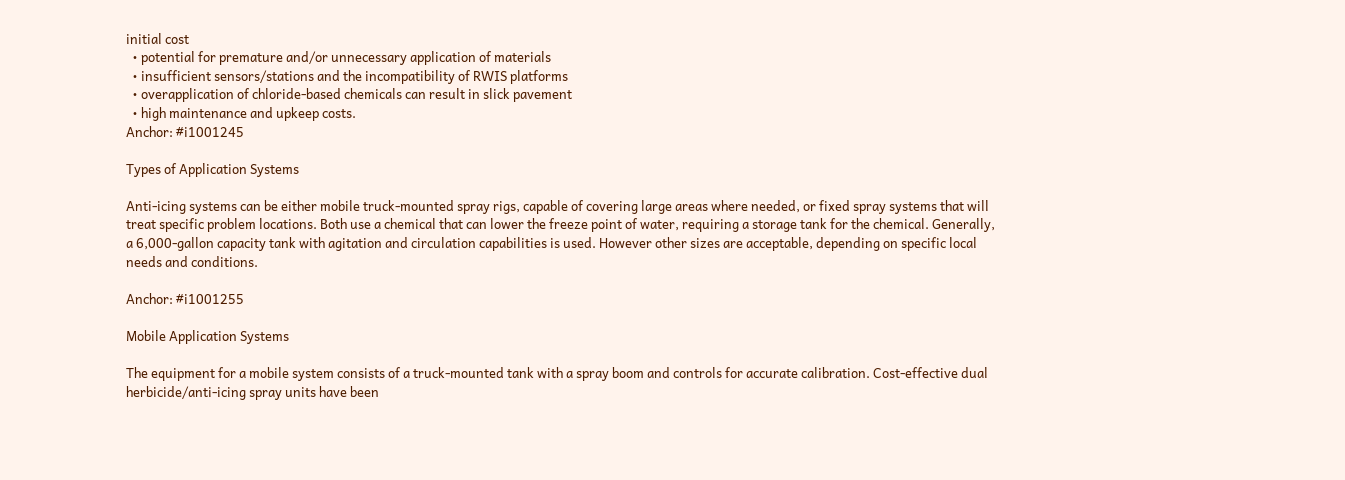initial cost
  • potential for premature and/or unnecessary application of materials
  • insufficient sensors/stations and the incompatibility of RWIS platforms
  • overapplication of chloride-based chemicals can result in slick pavement
  • high maintenance and upkeep costs.
Anchor: #i1001245

Types of Application Systems

Anti-icing systems can be either mobile truck-mounted spray rigs, capable of covering large areas where needed, or fixed spray systems that will treat specific problem locations. Both use a chemical that can lower the freeze point of water, requiring a storage tank for the chemical. Generally, a 6,000-gallon capacity tank with agitation and circulation capabilities is used. However other sizes are acceptable, depending on specific local needs and conditions.

Anchor: #i1001255

Mobile Application Systems

The equipment for a mobile system consists of a truck-mounted tank with a spray boom and controls for accurate calibration. Cost-effective dual herbicide/anti-icing spray units have been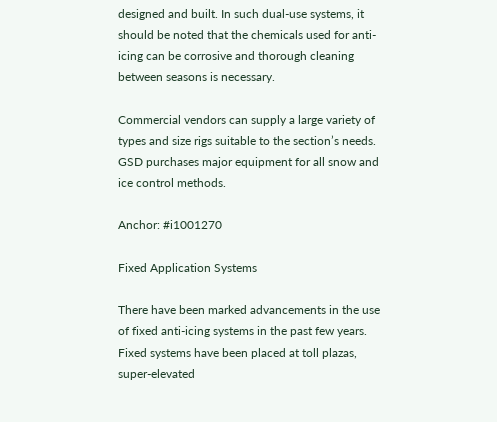designed and built. In such dual-use systems, it should be noted that the chemicals used for anti-icing can be corrosive and thorough cleaning between seasons is necessary.

Commercial vendors can supply a large variety of types and size rigs suitable to the section’s needs. GSD purchases major equipment for all snow and ice control methods.

Anchor: #i1001270

Fixed Application Systems

There have been marked advancements in the use of fixed anti-icing systems in the past few years. Fixed systems have been placed at toll plazas, super-elevated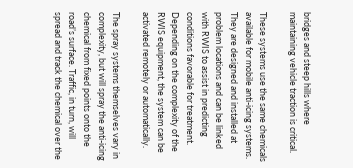bridges and steep hills where maintaining vehicle traction is critical.

These systems use the same chemicals available for mobile anti-icing systems. They are designed and installed at problem locations and can be linked with RWIS to assist in predicting conditions favorable for treatment. Depending on the complexity of the RWIS equipment, the system can be activated remotely or automatically.

The spray systems themselves vary in complexity, but will spray the anti-icing chemical from fixed points onto the road’s surface. Traffic, in turn, will spread and track the chemical over the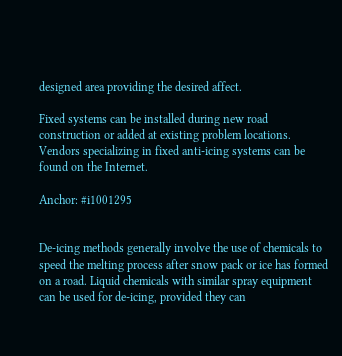designed area providing the desired affect.

Fixed systems can be installed during new road construction or added at existing problem locations. Vendors specializing in fixed anti-icing systems can be found on the Internet.

Anchor: #i1001295


De-icing methods generally involve the use of chemicals to speed the melting process after snow pack or ice has formed on a road. Liquid chemicals with similar spray equipment can be used for de-icing, provided they can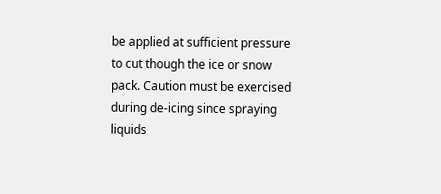be applied at sufficient pressure to cut though the ice or snow pack. Caution must be exercised during de-icing since spraying liquids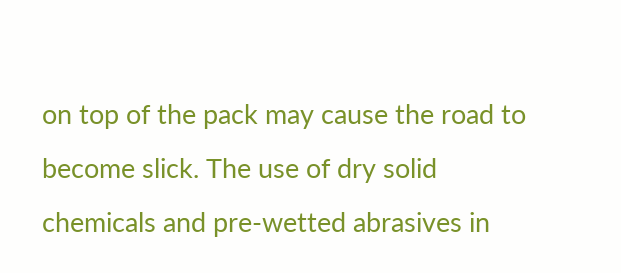on top of the pack may cause the road to become slick. The use of dry solid chemicals and pre-wetted abrasives in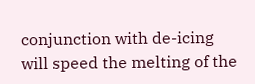conjunction with de-icing will speed the melting of the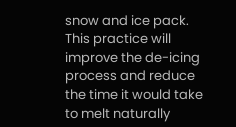snow and ice pack. This practice will improve the de-icing process and reduce the time it would take to melt naturally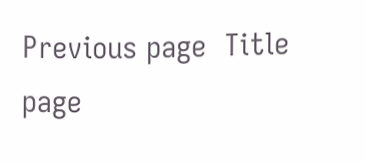Previous page  Title page